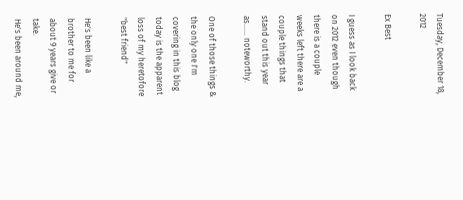Tuesday, December 18, 2012

Ex Best

I guess as I look back on 2012 even though there is a couple weeks left there are a couple things that stand out this year as...... noteworthy.

One of those things & the only one I'm covering in this blog today is the apparent loss of my heretofore "best friend"

He's been like a brother to me for about 9 years give or take.
He's been around me,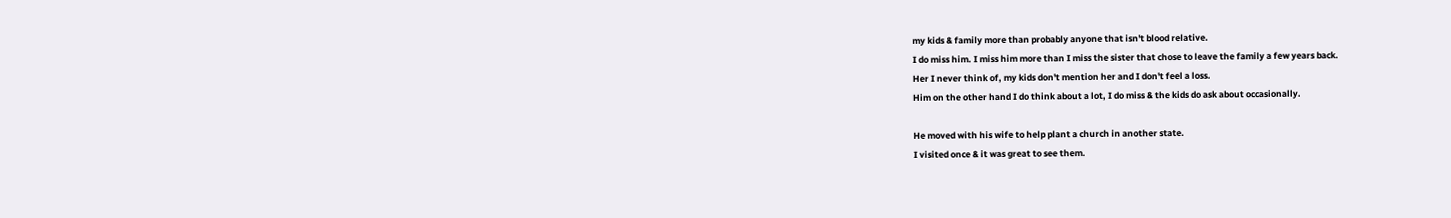my kids & family more than probably anyone that isn't blood relative.
I do miss him. I miss him more than I miss the sister that chose to leave the family a few years back.
Her I never think of, my kids don't mention her and I don't feel a loss.
Him on the other hand I do think about a lot, I do miss & the kids do ask about occasionally.

He moved with his wife to help plant a church in another state.
I visited once & it was great to see them.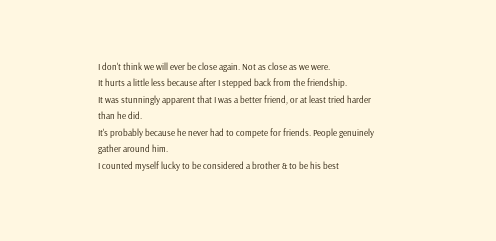I don't think we will ever be close again. Not as close as we were.
It hurts a little less because after I stepped back from the friendship.
It was stunningly apparent that I was a better friend, or at least tried harder than he did.
It's probably because he never had to compete for friends. People genuinely gather around him.
I counted myself lucky to be considered a brother & to be his best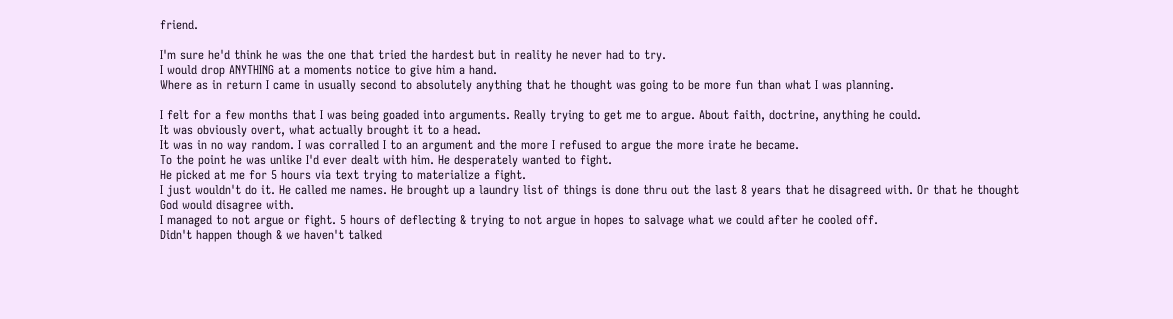friend.

I'm sure he'd think he was the one that tried the hardest but in reality he never had to try.
I would drop ANYTHING at a moments notice to give him a hand.
Where as in return I came in usually second to absolutely anything that he thought was going to be more fun than what I was planning.

I felt for a few months that I was being goaded into arguments. Really trying to get me to argue. About faith, doctrine, anything he could.
It was obviously overt, what actually brought it to a head.
It was in no way random. I was corralled I to an argument and the more I refused to argue the more irate he became.
To the point he was unlike I'd ever dealt with him. He desperately wanted to fight.
He picked at me for 5 hours via text trying to materialize a fight.
I just wouldn't do it. He called me names. He brought up a laundry list of things is done thru out the last 8 years that he disagreed with. Or that he thought God would disagree with.
I managed to not argue or fight. 5 hours of deflecting & trying to not argue in hopes to salvage what we could after he cooled off.
Didn't happen though & we haven't talked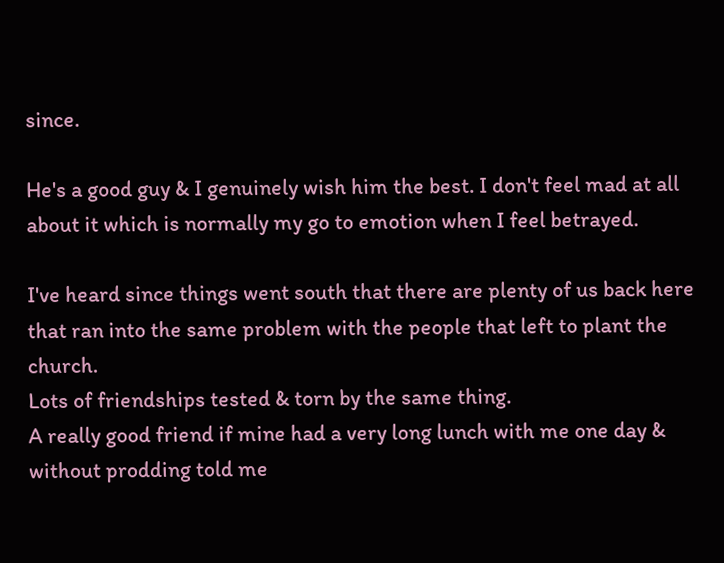since.

He's a good guy & I genuinely wish him the best. I don't feel mad at all about it which is normally my go to emotion when I feel betrayed.

I've heard since things went south that there are plenty of us back here that ran into the same problem with the people that left to plant the church.
Lots of friendships tested & torn by the same thing.
A really good friend if mine had a very long lunch with me one day & without prodding told me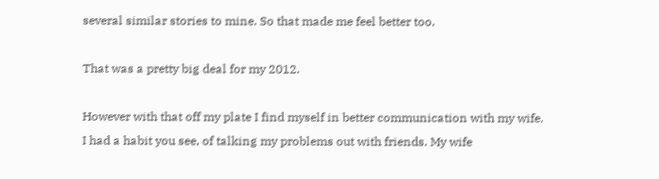several similar stories to mine. So that made me feel better too.

That was a pretty big deal for my 2012.

However with that off my plate I find myself in better communication with my wife.
I had a habit you see, of talking my problems out with friends. My wife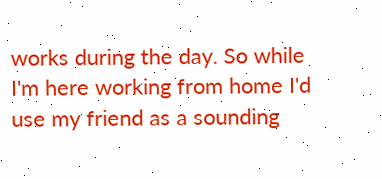works during the day. So while I'm here working from home I'd use my friend as a sounding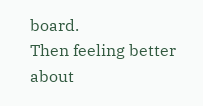board.
Then feeling better about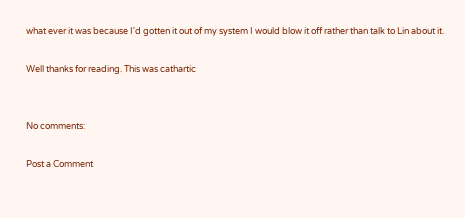what ever it was because I'd gotten it out of my system I would blow it off rather than talk to Lin about it.

Well thanks for reading. This was cathartic


No comments:

Post a Comment